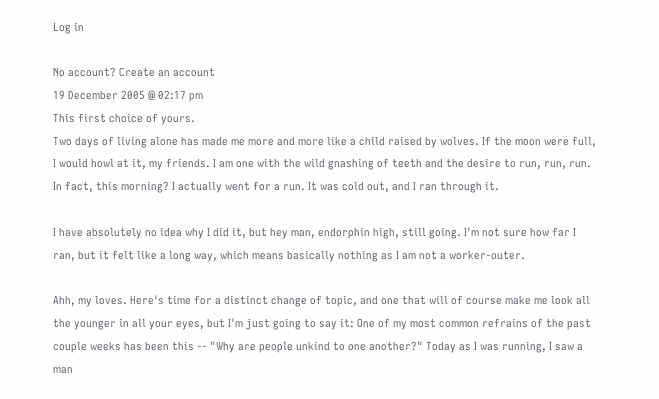Log in

No account? Create an account
19 December 2005 @ 02:17 pm
This first choice of yours.
Two days of living alone has made me more and more like a child raised by wolves. If the moon were full, I would howl at it, my friends. I am one with the wild gnashing of teeth and the desire to run, run, run. In fact, this morning? I actually went for a run. It was cold out, and I ran through it.

I have absolutely no idea why I did it, but hey man, endorphin high, still going. I'm not sure how far I ran, but it felt like a long way, which means basically nothing as I am not a worker-outer.

Ahh, my loves. Here's time for a distinct change of topic, and one that will of course make me look all the younger in all your eyes, but I'm just going to say it: One of my most common refrains of the past couple weeks has been this -- "Why are people unkind to one another?" Today as I was running, I saw a man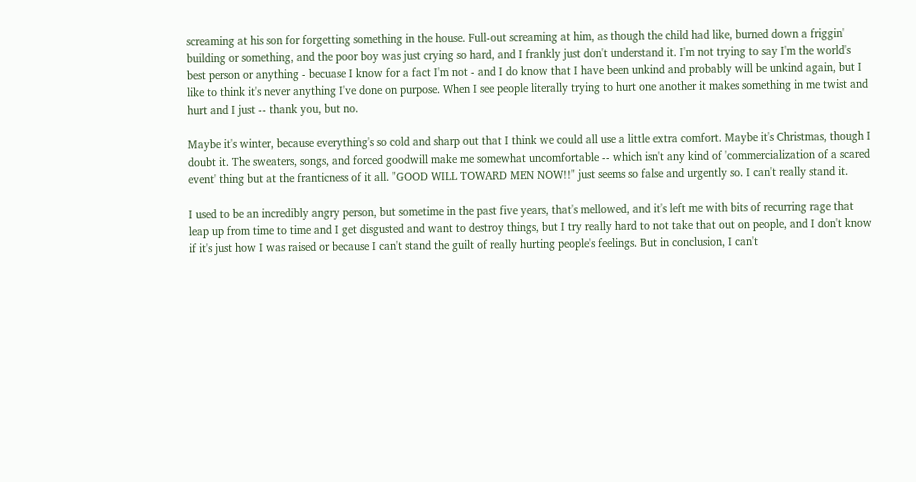screaming at his son for forgetting something in the house. Full-out screaming at him, as though the child had like, burned down a friggin' building or something, and the poor boy was just crying so hard, and I frankly just don't understand it. I'm not trying to say I'm the world's best person or anything - becuase I know for a fact I'm not - and I do know that I have been unkind and probably will be unkind again, but I like to think it's never anything I've done on purpose. When I see people literally trying to hurt one another it makes something in me twist and hurt and I just -- thank you, but no.

Maybe it's winter, because everything's so cold and sharp out that I think we could all use a little extra comfort. Maybe it's Christmas, though I doubt it. The sweaters, songs, and forced goodwill make me somewhat uncomfortable -- which isn't any kind of 'commercialization of a scared event' thing but at the franticness of it all. "GOOD WILL TOWARD MEN NOW!!" just seems so false and urgently so. I can't really stand it.

I used to be an incredibly angry person, but sometime in the past five years, that's mellowed, and it's left me with bits of recurring rage that leap up from time to time and I get disgusted and want to destroy things, but I try really hard to not take that out on people, and I don't know if it's just how I was raised or because I can't stand the guilt of really hurting people's feelings. But in conclusion, I can't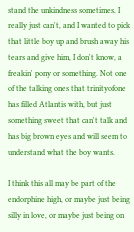stand the unkindness sometimes. I really just can't, and I wanted to pick that little boy up and brush away his tears and give him, I don't know, a freakin' pony or something. Not one of the talking ones that trinityofone has filled Atlantis with, but just something sweet that can't talk and has big brown eyes and will seem to understand what the boy wants.

I think this all may be part of the endorphine high, or maybe just being silly in love, or maybe just being on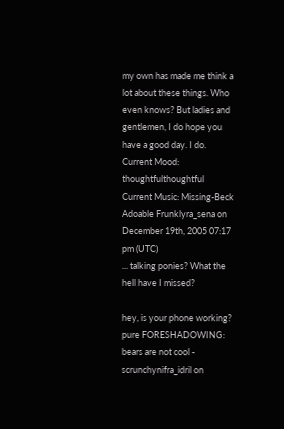my own has made me think a lot about these things. Who even knows? But ladies and gentlemen, I do hope you have a good day. I do.
Current Mood: thoughtfulthoughtful
Current Music: Missing-Beck
Adoable Frunklyra_sena on December 19th, 2005 07:17 pm (UTC)
... talking ponies? What the hell have I missed?

hey, is your phone working?
pure FORESHADOWING: bears are not cool - scrunchynifra_idril on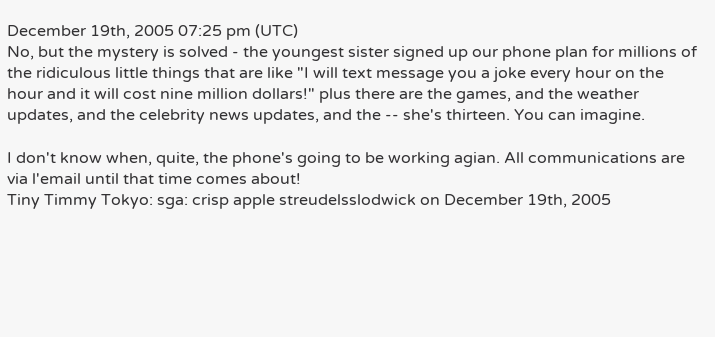December 19th, 2005 07:25 pm (UTC)
No, but the mystery is solved - the youngest sister signed up our phone plan for millions of the ridiculous little things that are like "I will text message you a joke every hour on the hour and it will cost nine million dollars!" plus there are the games, and the weather updates, and the celebrity news updates, and the -- she's thirteen. You can imagine.

I don't know when, quite, the phone's going to be working agian. All communications are via l'email until that time comes about!
Tiny Timmy Tokyo: sga: crisp apple streudelsslodwick on December 19th, 2005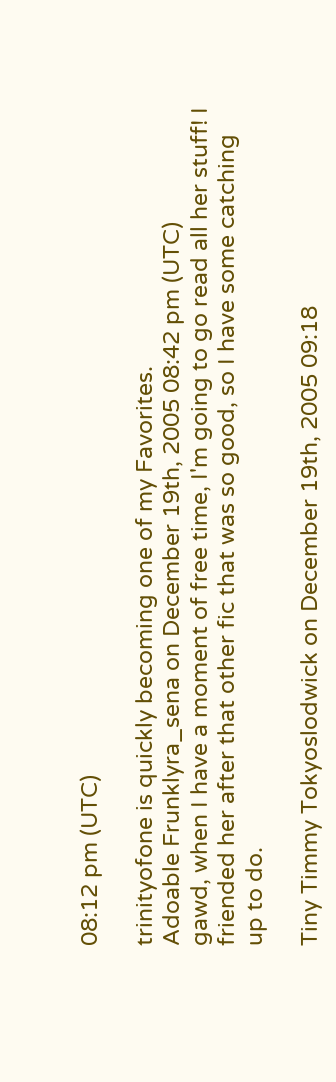08:12 pm (UTC)

trinityofone is quickly becoming one of my Favorites.
Adoable Frunklyra_sena on December 19th, 2005 08:42 pm (UTC)
gawd, when I have a moment of free time, I'm going to go read all her stuff! I friended her after that other fic that was so good, so I have some catching up to do.

Tiny Timmy Tokyoslodwick on December 19th, 2005 09:18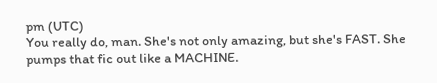pm (UTC)
You really do, man. She's not only amazing, but she's FAST. She pumps that fic out like a MACHINE.